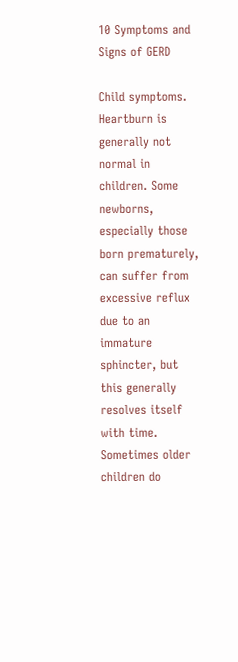10 Symptoms and Signs of GERD

Child symptoms. Heartburn is generally not normal in children. Some newborns, especially those born prematurely, can suffer from excessive reflux due to an immature sphincter, but this generally resolves itself with time. Sometimes older children do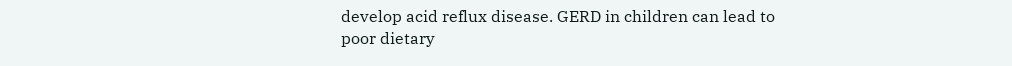develop acid reflux disease. GERD in children can lead to poor dietary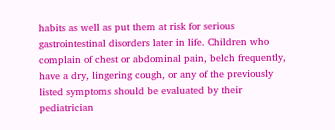habits as well as put them at risk for serious gastrointestinal disorders later in life. Children who complain of chest or abdominal pain, belch frequently, have a dry, lingering cough, or any of the previously listed symptoms should be evaluated by their pediatrician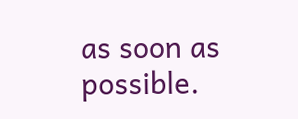as soon as possible.